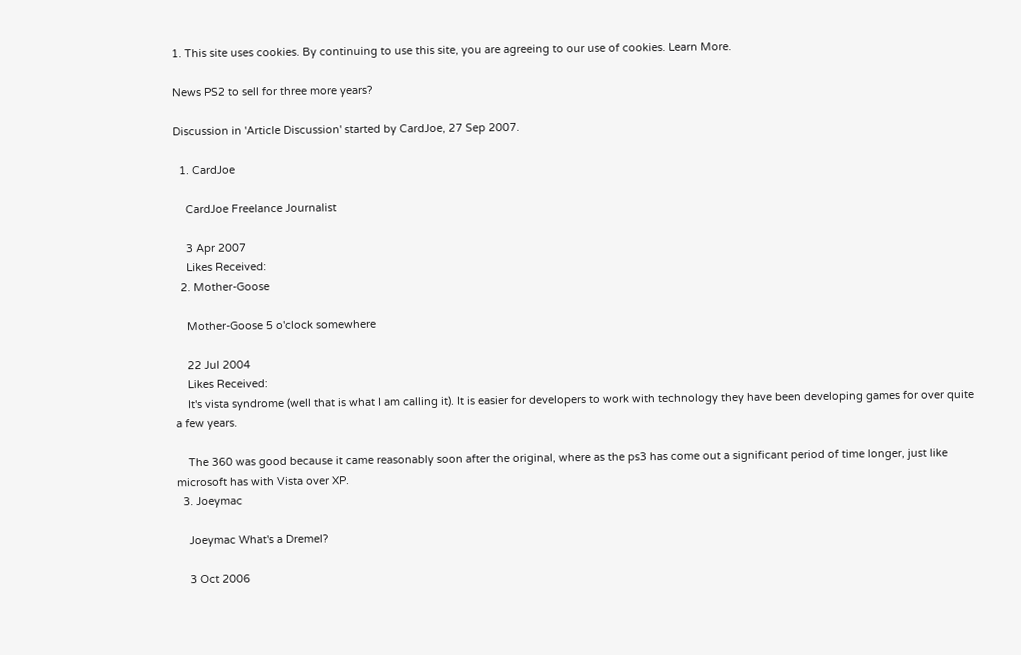1. This site uses cookies. By continuing to use this site, you are agreeing to our use of cookies. Learn More.

News PS2 to sell for three more years?

Discussion in 'Article Discussion' started by CardJoe, 27 Sep 2007.

  1. CardJoe

    CardJoe Freelance Journalist

    3 Apr 2007
    Likes Received:
  2. Mother-Goose

    Mother-Goose 5 o'clock somewhere

    22 Jul 2004
    Likes Received:
    It's vista syndrome (well that is what I am calling it). It is easier for developers to work with technology they have been developing games for over quite a few years.

    The 360 was good because it came reasonably soon after the original, where as the ps3 has come out a significant period of time longer, just like microsoft has with Vista over XP.
  3. Joeymac

    Joeymac What's a Dremel?

    3 Oct 2006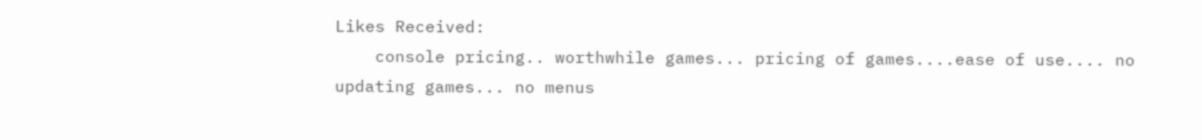Likes Received:
    console pricing.. worthwhile games... pricing of games....ease of use.... no updating games... no menus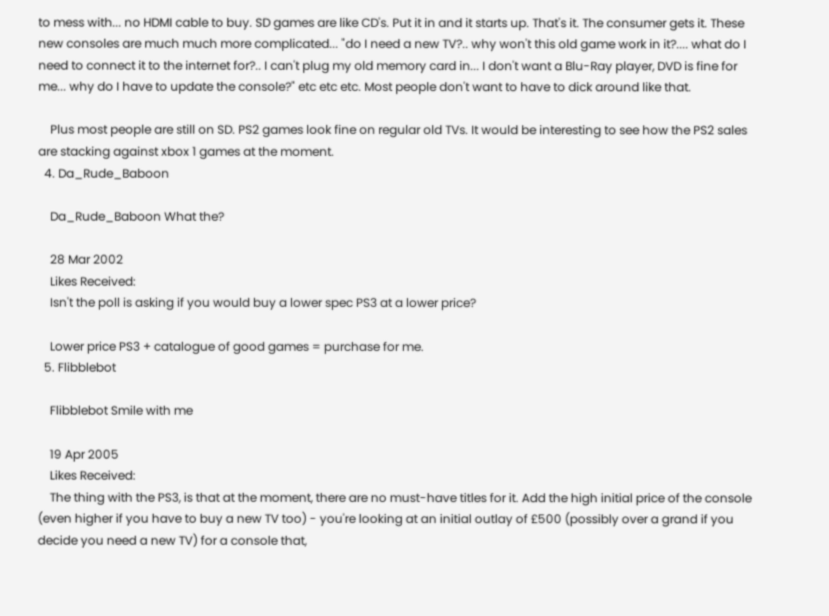to mess with... no HDMI cable to buy. SD games are like CD's. Put it in and it starts up. That's it. The consumer gets it. These new consoles are much much more complicated... "do I need a new TV?.. why won't this old game work in it?.... what do I need to connect it to the internet for?.. I can't plug my old memory card in... I don't want a Blu-Ray player, DVD is fine for me... why do I have to update the console?" etc etc etc. Most people don't want to have to dick around like that.

    Plus most people are still on SD. PS2 games look fine on regular old TVs. It would be interesting to see how the PS2 sales are stacking against xbox 1 games at the moment.
  4. Da_Rude_Baboon

    Da_Rude_Baboon What the?

    28 Mar 2002
    Likes Received:
    Isn't the poll is asking if you would buy a lower spec PS3 at a lower price?

    Lower price PS3 + catalogue of good games = purchase for me.
  5. Flibblebot

    Flibblebot Smile with me

    19 Apr 2005
    Likes Received:
    The thing with the PS3, is that at the moment, there are no must-have titles for it. Add the high initial price of the console (even higher if you have to buy a new TV too) - you're looking at an initial outlay of £500 (possibly over a grand if you decide you need a new TV) for a console that,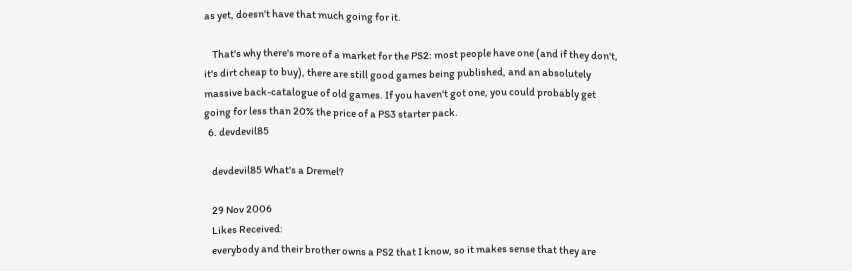as yet, doesn't have that much going for it.

    That's why there's more of a market for the PS2: most people have one (and if they don't, it's dirt cheap to buy), there are still good games being published, and an absolutely massive back-catalogue of old games. If you haven't got one, you could probably get going for less than 20% the price of a PS3 starter pack.
  6. devdevil85

    devdevil85 What's a Dremel?

    29 Nov 2006
    Likes Received:
    everybody and their brother owns a PS2 that I know, so it makes sense that they are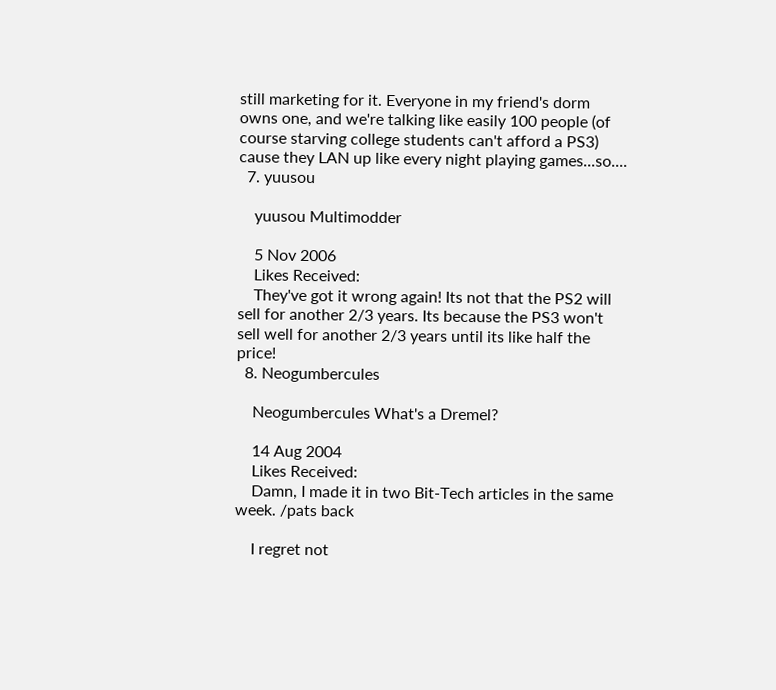still marketing for it. Everyone in my friend's dorm owns one, and we're talking like easily 100 people (of course starving college students can't afford a PS3) cause they LAN up like every night playing games...so....
  7. yuusou

    yuusou Multimodder

    5 Nov 2006
    Likes Received:
    They've got it wrong again! Its not that the PS2 will sell for another 2/3 years. Its because the PS3 won't sell well for another 2/3 years until its like half the price!
  8. Neogumbercules

    Neogumbercules What's a Dremel?

    14 Aug 2004
    Likes Received:
    Damn, I made it in two Bit-Tech articles in the same week. /pats back

    I regret not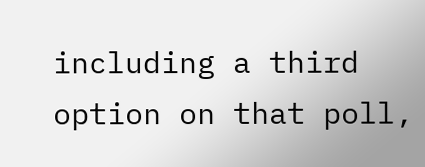including a third option on that poll,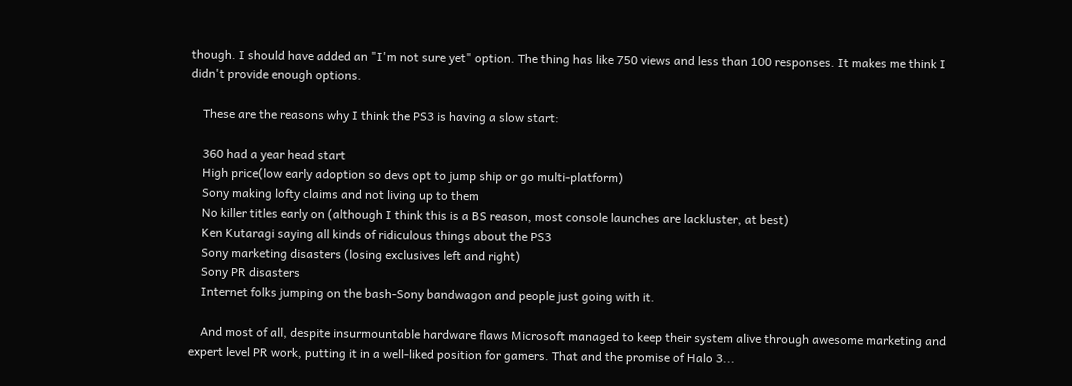though. I should have added an "I'm not sure yet" option. The thing has like 750 views and less than 100 responses. It makes me think I didn't provide enough options.

    These are the reasons why I think the PS3 is having a slow start:

    360 had a year head start
    High price(low early adoption so devs opt to jump ship or go multi-platform)
    Sony making lofty claims and not living up to them
    No killer titles early on (although I think this is a BS reason, most console launches are lackluster, at best)
    Ken Kutaragi saying all kinds of ridiculous things about the PS3
    Sony marketing disasters (losing exclusives left and right)
    Sony PR disasters
    Internet folks jumping on the bash-Sony bandwagon and people just going with it.

    And most of all, despite insurmountable hardware flaws Microsoft managed to keep their system alive through awesome marketing and expert level PR work, putting it in a well-liked position for gamers. That and the promise of Halo 3...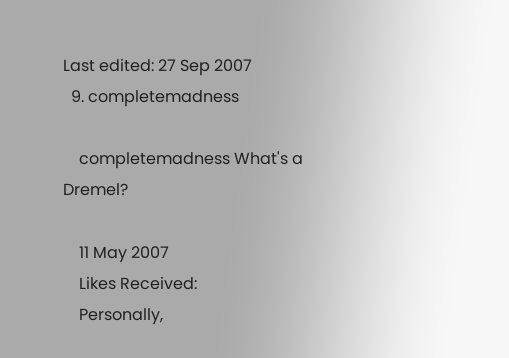Last edited: 27 Sep 2007
  9. completemadness

    completemadness What's a Dremel?

    11 May 2007
    Likes Received:
    Personally,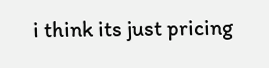i think its just pricing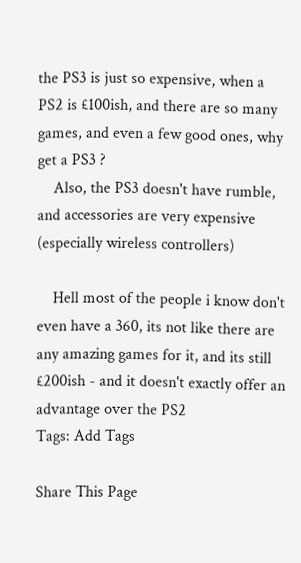the PS3 is just so expensive, when a PS2 is £100ish, and there are so many games, and even a few good ones, why get a PS3 ?
    Also, the PS3 doesn't have rumble, and accessories are very expensive (especially wireless controllers)

    Hell most of the people i know don't even have a 360, its not like there are any amazing games for it, and its still £200ish - and it doesn't exactly offer an advantage over the PS2
Tags: Add Tags

Share This Page